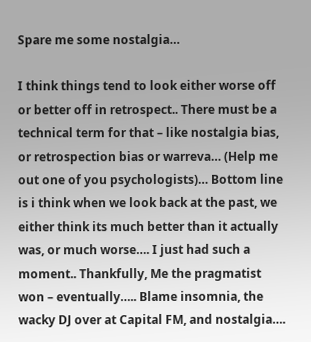Spare me some nostalgia…

I think things tend to look either worse off or better off in retrospect.. There must be a technical term for that – like nostalgia bias, or retrospection bias or warreva… (Help me out one of you psychologists)… Bottom line is i think when we look back at the past, we either think its much better than it actually was, or much worse…. I just had such a moment.. Thankfully, Me the pragmatist won – eventually….. Blame insomnia, the wacky DJ over at Capital FM, and nostalgia….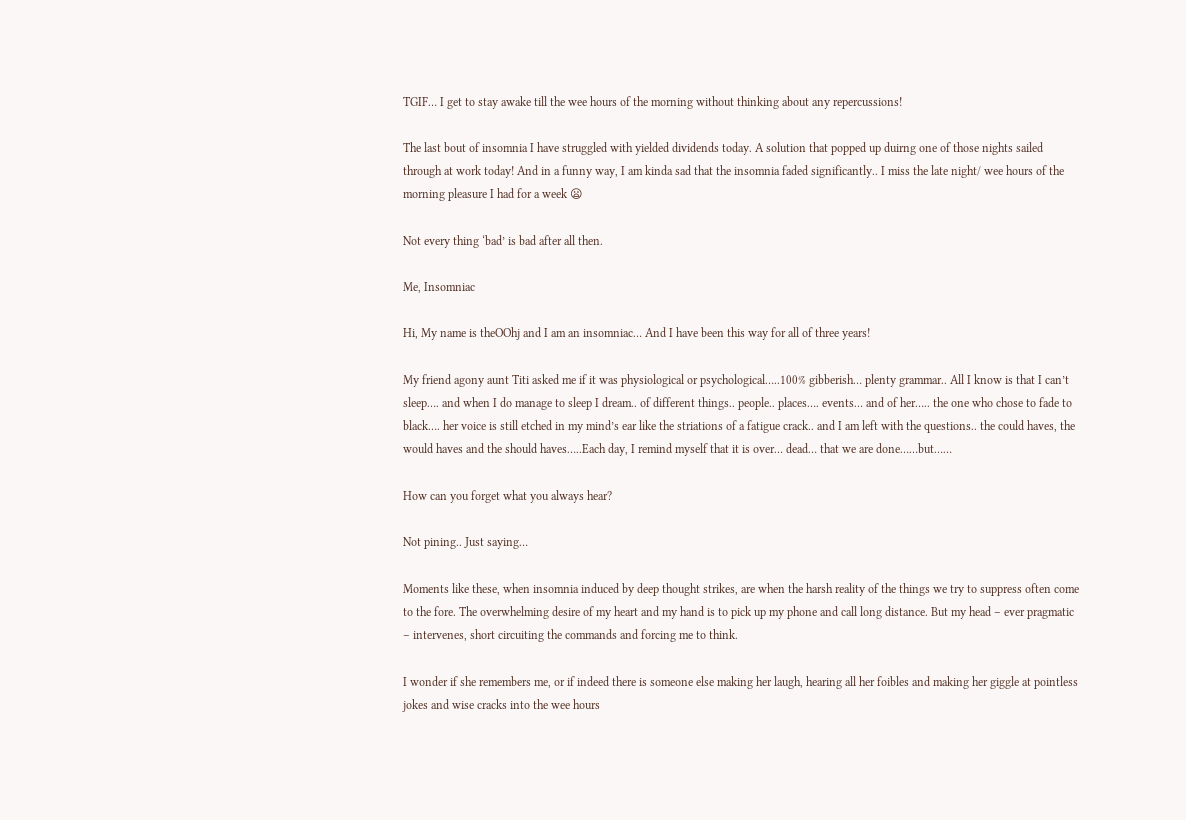TGIF… I get to stay awake till the wee hours of the morning without thinking about any repercussions!

The last bout of insomnia I have struggled with yielded dividends today. A solution that popped up duirng one of those nights sailed through at work today! And in a funny way, I am kinda sad that the insomnia faded significantly.. I miss the late night/ wee hours of the morning pleasure I had for a week 😦

Not every thing ‘bad’ is bad after all then.

Me, Insomniac

Hi, My name is theOOhj and I am an insomniac… And I have been this way for all of three years!

My friend agony aunt Titi asked me if it was physiological or psychological…..100% gibberish… plenty grammar.. All I know is that I can’t sleep…. and when I do manage to sleep I dream.. of different things.. people.. places…. events… and of her….. the one who chose to fade to black…. her voice is still etched in my mind’s ear like the striations of a fatigue crack.. and I am left with the questions.. the could haves, the would haves and the should haves…..Each day, I remind myself that it is over… dead… that we are done……but……

How can you forget what you always hear?

Not pining.. Just saying…

Moments like these, when insomnia induced by deep thought strikes, are when the harsh reality of the things we try to suppress often come to the fore. The overwhelming desire of my heart and my hand is to pick up my phone and call long distance. But my head – ever pragmatic – intervenes, short circuiting the commands and forcing me to think.

I wonder if she remembers me, or if indeed there is someone else making her laugh, hearing all her foibles and making her giggle at pointless jokes and wise cracks into the wee hours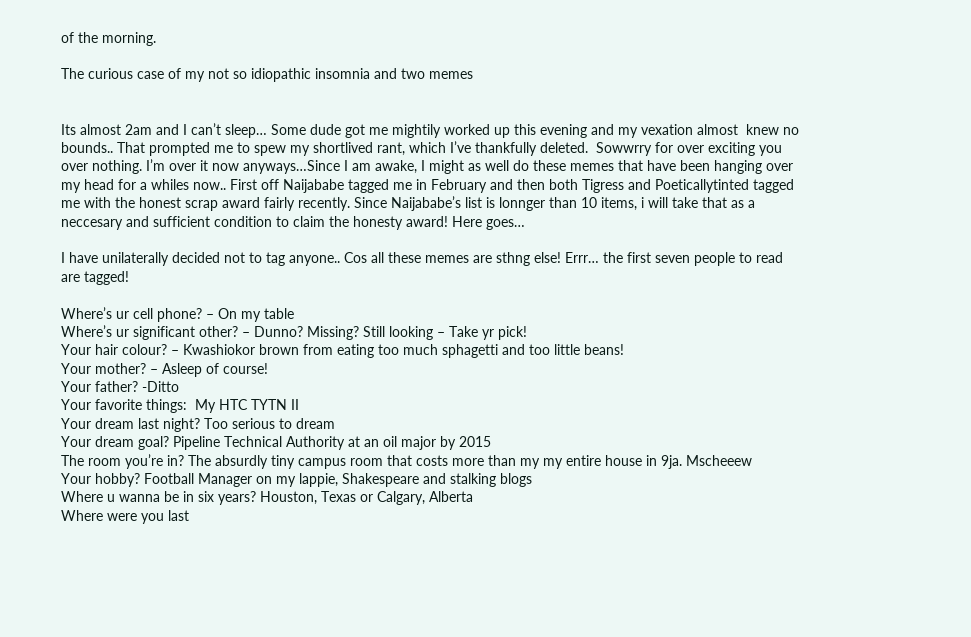of the morning.

The curious case of my not so idiopathic insomnia and two memes


Its almost 2am and I can’t sleep… Some dude got me mightily worked up this evening and my vexation almost  knew no bounds.. That prompted me to spew my shortlived rant, which I’ve thankfully deleted.  Sowwrry for over exciting you over nothing. I’m over it now anyways…Since I am awake, I might as well do these memes that have been hanging over my head for a whiles now.. First off Naijababe tagged me in February and then both Tigress and Poeticallytinted tagged me with the honest scrap award fairly recently. Since Naijababe’s list is lonnger than 10 items, i will take that as a neccesary and sufficient condition to claim the honesty award! Here goes…

I have unilaterally decided not to tag anyone.. Cos all these memes are sthng else! Errr… the first seven people to read are tagged!

Where’s ur cell phone? – On my table
Where’s ur significant other? – Dunno? Missing? Still looking – Take yr pick!
Your hair colour? – Kwashiokor brown from eating too much sphagetti and too little beans!
Your mother? – Asleep of course!
Your father? -Ditto
Your favorite things:  My HTC TYTN II
Your dream last night? Too serious to dream
Your dream goal? Pipeline Technical Authority at an oil major by 2015
The room you’re in? The absurdly tiny campus room that costs more than my my entire house in 9ja. Mscheeew
Your hobby? Football Manager on my lappie, Shakespeare and stalking blogs
Where u wanna be in six years? Houston, Texas or Calgary, Alberta
Where were you last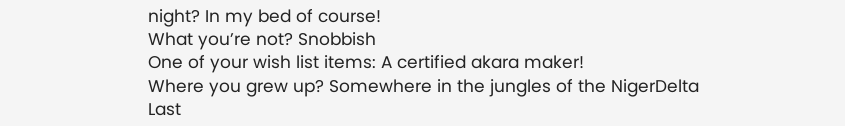night? In my bed of course!
What you’re not? Snobbish
One of your wish list items: A certified akara maker!
Where you grew up? Somewhere in the jungles of the NigerDelta
Last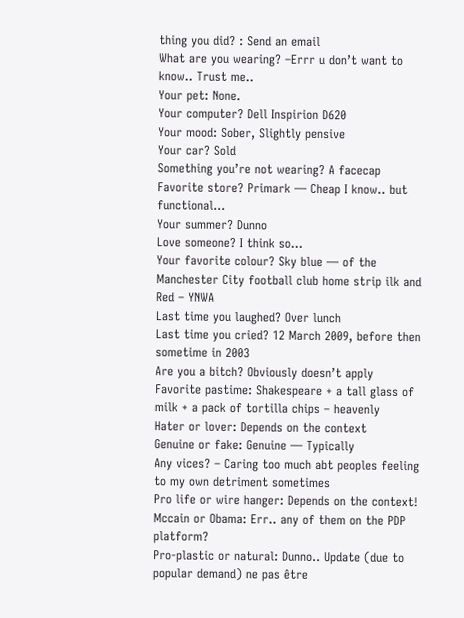thing you did? : Send an email
What are you wearing? –Errr u don’t want to know.. Trust me..
Your pet: None.
Your computer? Dell Inspirion D620
Your mood: Sober, Slightly pensive
Your car? Sold
Something you’re not wearing? A facecap
Favorite store? Primark — Cheap I know.. but functional…
Your summer? Dunno
Love someone? I think so…
Your favorite colour? Sky blue — of the Manchester City football club home strip ilk and Red – YNWA
Last time you laughed? Over lunch
Last time you cried? 12 March 2009, before then sometime in 2003
Are you a bitch? Obviously doesn’t apply
Favorite pastime: Shakespeare + a tall glass of milk + a pack of tortilla chips – heavenly
Hater or lover: Depends on the context
Genuine or fake: Genuine — Typically
Any vices? – Caring too much abt peoples feeling to my own detriment sometimes
Pro life or wire hanger: Depends on the context!
Mccain or Obama: Err.. any of them on the PDP platform?
Pro-plastic or natural: Dunno.. Update (due to popular demand) ne pas être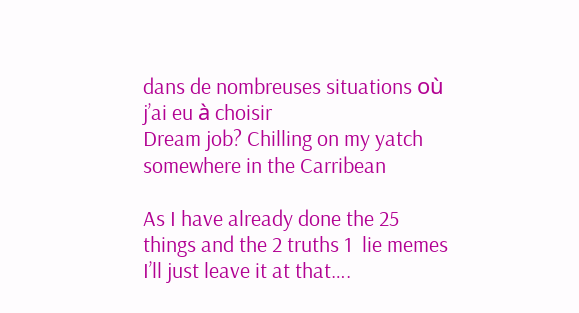dans de nombreuses situations où j’ai eu à choisir
Dream job? Chilling on my yatch somewhere in the Carribean

As I have already done the 25 things and the 2 truths 1  lie memes I’ll just leave it at that….